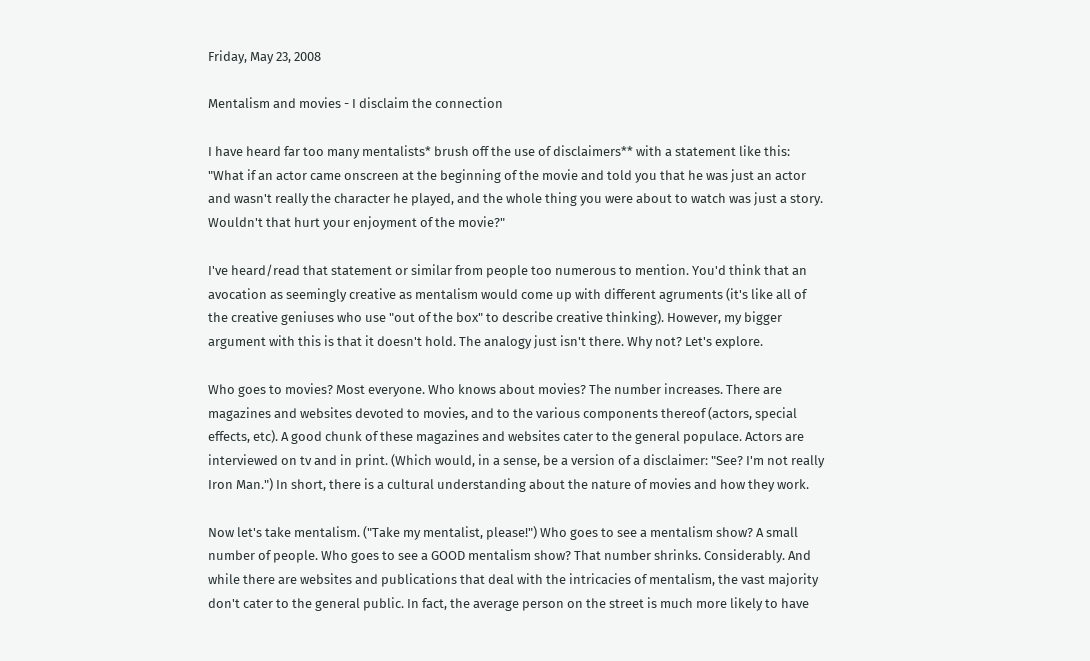Friday, May 23, 2008

Mentalism and movies - I disclaim the connection

I have heard far too many mentalists* brush off the use of disclaimers** with a statement like this:
"What if an actor came onscreen at the beginning of the movie and told you that he was just an actor and wasn't really the character he played, and the whole thing you were about to watch was just a story. Wouldn't that hurt your enjoyment of the movie?"

I've heard/read that statement or similar from people too numerous to mention. You'd think that an avocation as seemingly creative as mentalism would come up with different agruments (it's like all of the creative geniuses who use "out of the box" to describe creative thinking). However, my bigger argument with this is that it doesn't hold. The analogy just isn't there. Why not? Let's explore.

Who goes to movies? Most everyone. Who knows about movies? The number increases. There are magazines and websites devoted to movies, and to the various components thereof (actors, special effects, etc). A good chunk of these magazines and websites cater to the general populace. Actors are interviewed on tv and in print. (Which would, in a sense, be a version of a disclaimer: "See? I'm not really Iron Man.") In short, there is a cultural understanding about the nature of movies and how they work.

Now let's take mentalism. ("Take my mentalist, please!") Who goes to see a mentalism show? A small number of people. Who goes to see a GOOD mentalism show? That number shrinks. Considerably. And while there are websites and publications that deal with the intricacies of mentalism, the vast majority don't cater to the general public. In fact, the average person on the street is much more likely to have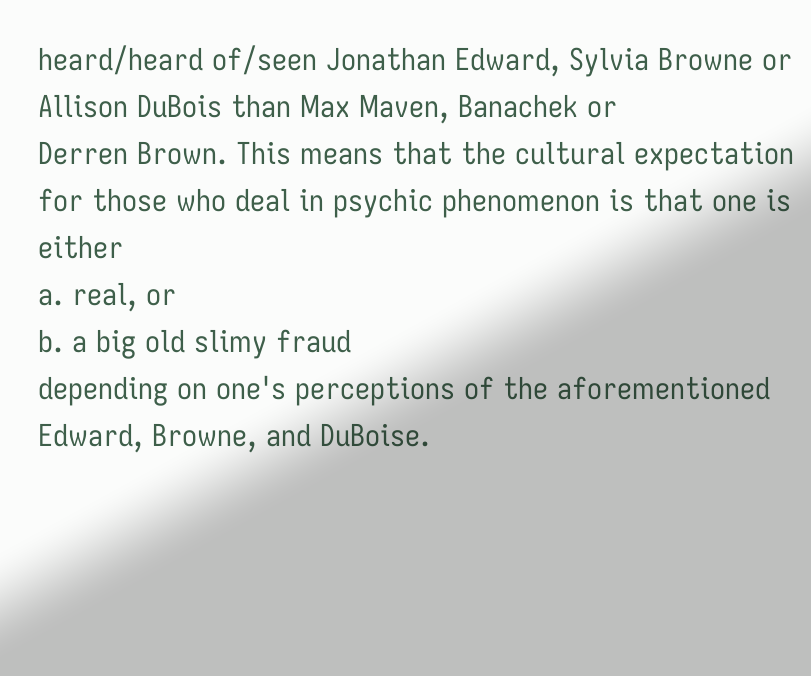heard/heard of/seen Jonathan Edward, Sylvia Browne or Allison DuBois than Max Maven, Banachek or
Derren Brown. This means that the cultural expectation for those who deal in psychic phenomenon is that one is either
a. real, or
b. a big old slimy fraud
depending on one's perceptions of the aforementioned Edward, Browne, and DuBoise.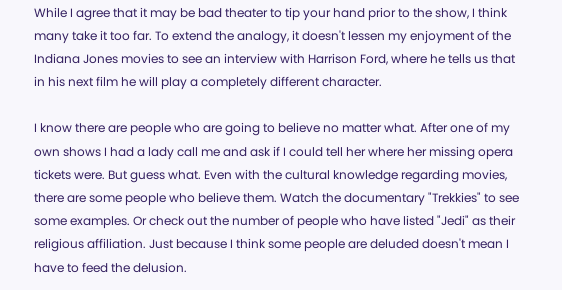While I agree that it may be bad theater to tip your hand prior to the show, I think many take it too far. To extend the analogy, it doesn't lessen my enjoyment of the Indiana Jones movies to see an interview with Harrison Ford, where he tells us that in his next film he will play a completely different character.

I know there are people who are going to believe no matter what. After one of my own shows I had a lady call me and ask if I could tell her where her missing opera tickets were. But guess what. Even with the cultural knowledge regarding movies, there are some people who believe them. Watch the documentary "Trekkies" to see some examples. Or check out the number of people who have listed "Jedi" as their religious affiliation. Just because I think some people are deluded doesn't mean I have to feed the delusion.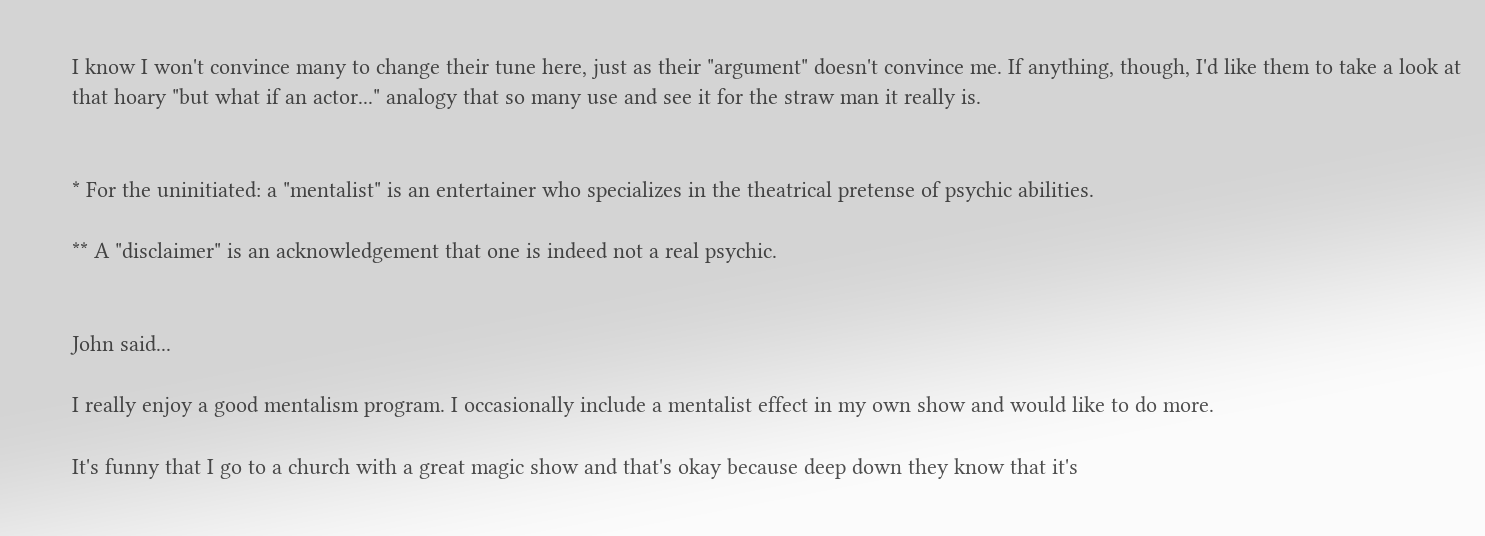I know I won't convince many to change their tune here, just as their "argument" doesn't convince me. If anything, though, I'd like them to take a look at that hoary "but what if an actor..." analogy that so many use and see it for the straw man it really is.


* For the uninitiated: a "mentalist" is an entertainer who specializes in the theatrical pretense of psychic abilities.

** A "disclaimer" is an acknowledgement that one is indeed not a real psychic.


John said...

I really enjoy a good mentalism program. I occasionally include a mentalist effect in my own show and would like to do more.

It's funny that I go to a church with a great magic show and that's okay because deep down they know that it's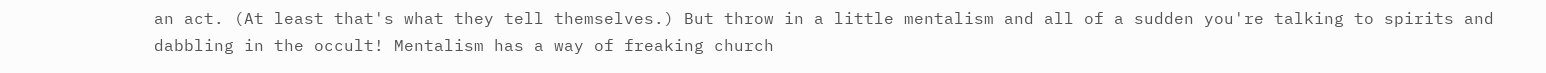an act. (At least that's what they tell themselves.) But throw in a little mentalism and all of a sudden you're talking to spirits and dabbling in the occult! Mentalism has a way of freaking church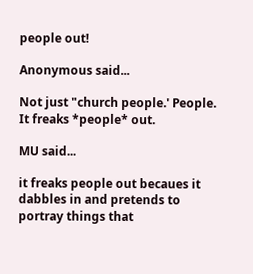people out!

Anonymous said...

Not just "church people.' People. It freaks *people* out.

MU said...

it freaks people out becaues it dabbles in and pretends to portray things that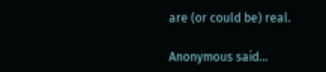are (or could be) real.

Anonymous said...